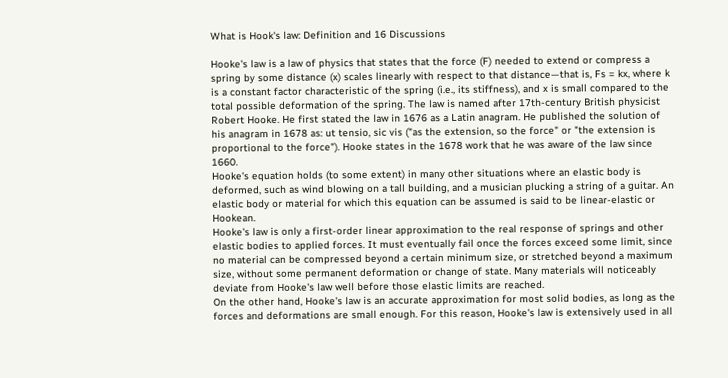What is Hook's law: Definition and 16 Discussions

Hooke's law is a law of physics that states that the force (F) needed to extend or compress a spring by some distance (x) scales linearly with respect to that distance—that is, Fs = kx, where k is a constant factor characteristic of the spring (i.e., its stiffness), and x is small compared to the total possible deformation of the spring. The law is named after 17th-century British physicist Robert Hooke. He first stated the law in 1676 as a Latin anagram. He published the solution of his anagram in 1678 as: ut tensio, sic vis ("as the extension, so the force" or "the extension is proportional to the force"). Hooke states in the 1678 work that he was aware of the law since 1660.
Hooke's equation holds (to some extent) in many other situations where an elastic body is deformed, such as wind blowing on a tall building, and a musician plucking a string of a guitar. An elastic body or material for which this equation can be assumed is said to be linear-elastic or Hookean.
Hooke's law is only a first-order linear approximation to the real response of springs and other elastic bodies to applied forces. It must eventually fail once the forces exceed some limit, since no material can be compressed beyond a certain minimum size, or stretched beyond a maximum size, without some permanent deformation or change of state. Many materials will noticeably deviate from Hooke's law well before those elastic limits are reached.
On the other hand, Hooke's law is an accurate approximation for most solid bodies, as long as the forces and deformations are small enough. For this reason, Hooke's law is extensively used in all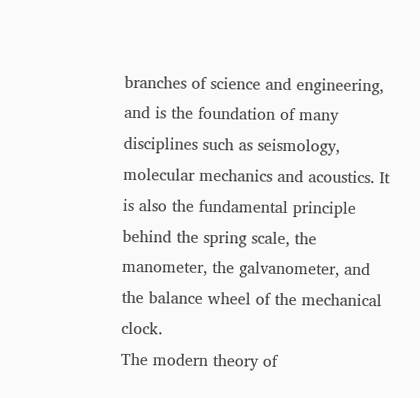branches of science and engineering, and is the foundation of many disciplines such as seismology, molecular mechanics and acoustics. It is also the fundamental principle behind the spring scale, the manometer, the galvanometer, and the balance wheel of the mechanical clock.
The modern theory of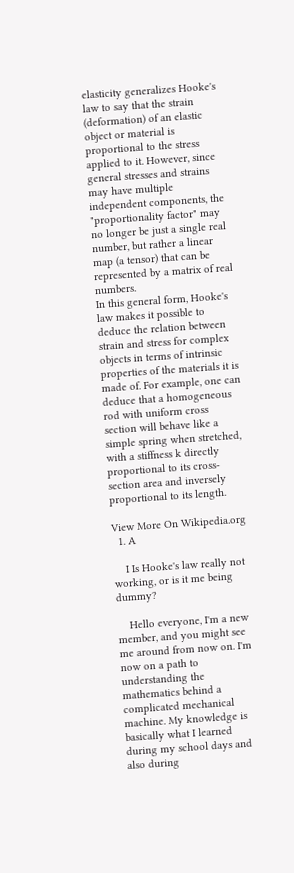elasticity generalizes Hooke's law to say that the strain (deformation) of an elastic object or material is proportional to the stress applied to it. However, since general stresses and strains may have multiple independent components, the "proportionality factor" may no longer be just a single real number, but rather a linear map (a tensor) that can be represented by a matrix of real numbers.
In this general form, Hooke's law makes it possible to deduce the relation between strain and stress for complex objects in terms of intrinsic properties of the materials it is made of. For example, one can deduce that a homogeneous rod with uniform cross section will behave like a simple spring when stretched, with a stiffness k directly proportional to its cross-section area and inversely proportional to its length.

View More On Wikipedia.org
  1. A

    I Is Hooke's law really not working, or is it me being dummy?

    Hello everyone, I'm a new member, and you might see me around from now on. I'm now on a path to understanding the mathematics behind a complicated mechanical machine. My knowledge is basically what I learned during my school days and also during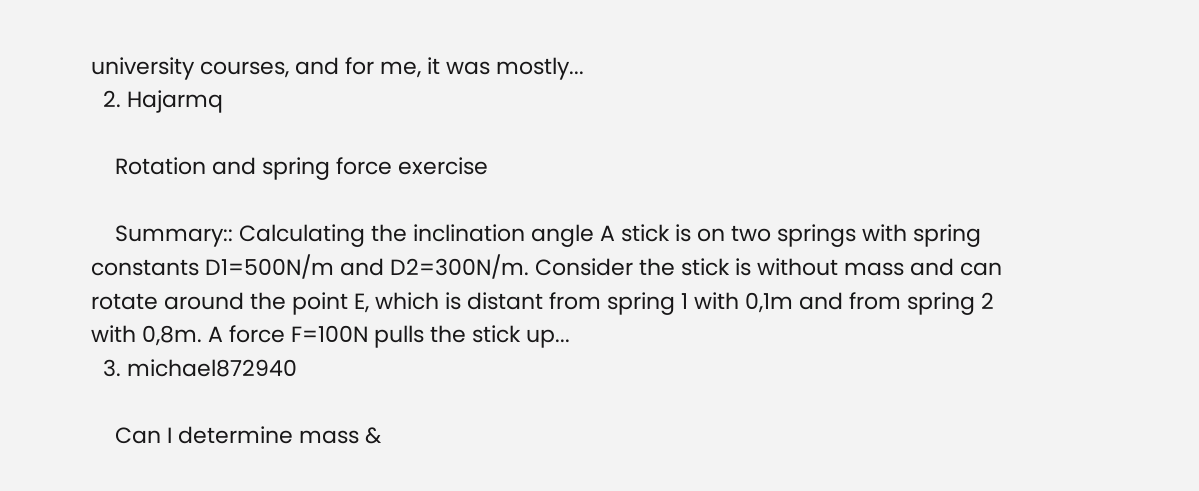university courses, and for me, it was mostly...
  2. Hajarmq

    Rotation and spring force exercise

    Summary:: Calculating the inclination angle A stick is on two springs with spring constants D1=500N/m and D2=300N/m. Consider the stick is without mass and can rotate around the point E, which is distant from spring 1 with 0,1m and from spring 2 with 0,8m. A force F=100N pulls the stick up...
  3. michael872940

    Can I determine mass &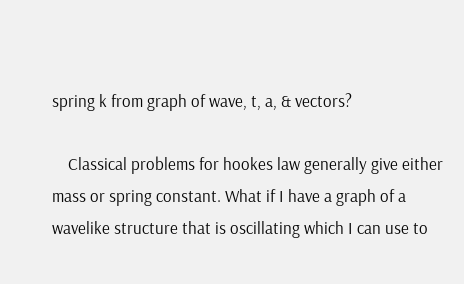spring k from graph of wave, t, a, & vectors?

    Classical problems for hookes law generally give either mass or spring constant. What if I have a graph of a wavelike structure that is oscillating which I can use to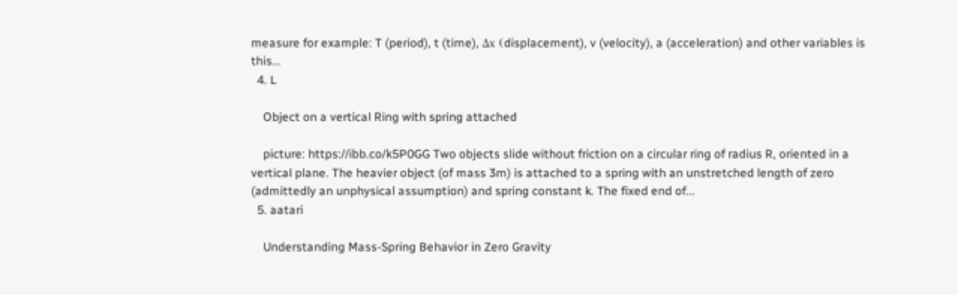measure for example: T (period), t (time), Δx (displacement), v (velocity), a (acceleration) and other variables is this...
  4. L

    Object on a vertical Ring with spring attached

    picture: https://ibb.co/k5P0GG Two objects slide without friction on a circular ring of radius R, oriented in a vertical plane. The heavier object (of mass 3m) is attached to a spring with an unstretched length of zero (admittedly an unphysical assumption) and spring constant k. The fixed end of...
  5. aatari

    Understanding Mass-Spring Behavior in Zero Gravity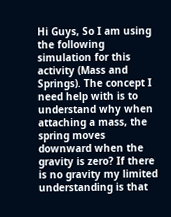Hi Guys, So I am using the following simulation for this activity (Mass and Springs). The concept I need help with is to understand why when attaching a mass, the spring moves downward when the gravity is zero? If there is no gravity my limited understanding is that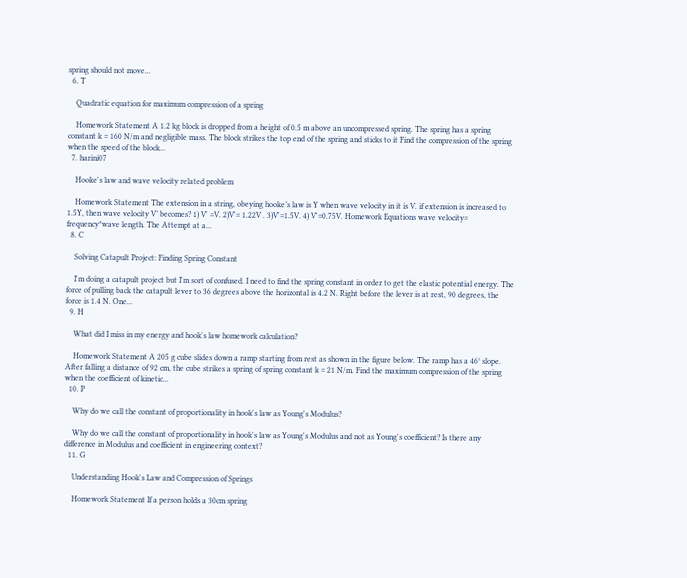spring should not move...
  6. T

    Quadratic equation for maximum compression of a spring

    Homework Statement A 1.2 kg block is dropped from a height of 0.5 m above an uncompressed spring. The spring has a spring constant k = 160 N/m and negligible mass. The block strikes the top end of the spring and sticks to it Find the compression of the spring when the speed of the block...
  7. harini07

    Hooke's law and wave velocity related problem

    Homework Statement The extension in a string, obeying hooke’s law is Y when wave velocity in it is V. if extension is increased to 1.5Y, then wave velocity V’ becomes? 1) V' =V. 2)V'= 1.22V . 3)V'=1.5V. 4) V'=0.75V. Homework Equations wave velocity= frequency*wave length. The Attempt at a...
  8. C

    Solving Catapult Project: Finding Spring Constant

    I'm doing a catapult project but I'm sort of confused. I need to find the spring constant in order to get the elastic potential energy. The force of pulling back the catapult lever to 36 degrees above the horizontal is 4.2 N. Right before the lever is at rest, 90 degrees, the force is 1.4 N. One...
  9. H

    What did I miss in my energy and hook's law homework calculation?

    Homework Statement A 205 g cube slides down a ramp starting from rest as shown in the figure below. The ramp has a 46° slope. After falling a distance of 92 cm, the cube strikes a spring of spring constant k = 21 N/m. Find the maximum compression of the spring when the coefficient of kinetic...
  10. P

    Why do we call the constant of proportionality in hook's law as Young's Modulus?

    Why do we call the constant of proportionality in hook's law as Young's Modulus and not as Young's coefficient? Is there any difference in Modulus and coefficient in engineering context?
  11. G

    Understanding Hook's Law and Compression of Springs

    Homework Statement If a person holds a 30cm spring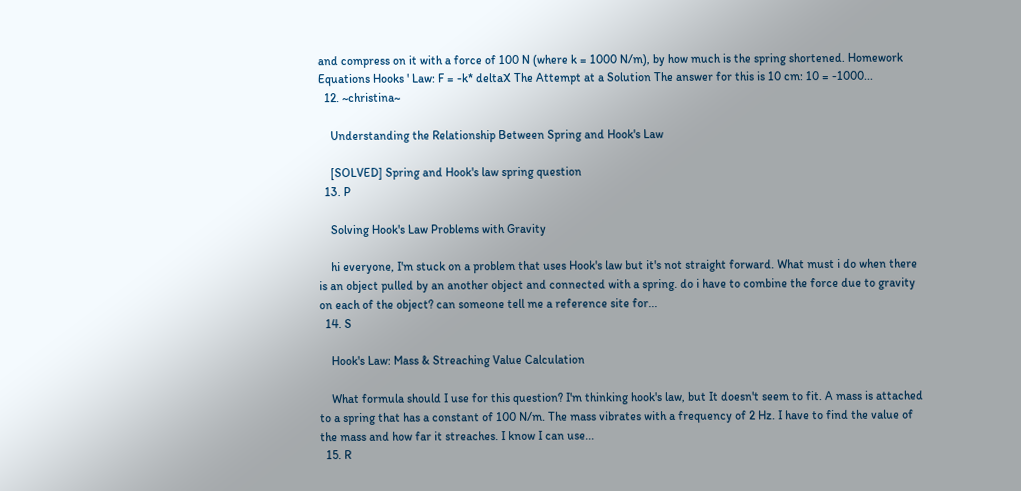and compress on it with a force of 100 N (where k = 1000 N/m), by how much is the spring shortened. Homework Equations Hooks ' Law: F = -k* deltaX The Attempt at a Solution The answer for this is 10 cm: 10 = -1000...
  12. ~christina~

    Understanding the Relationship Between Spring and Hook's Law

    [SOLVED] Spring and Hook's law spring question
  13. P

    Solving Hook's Law Problems with Gravity

    hi everyone, I'm stuck on a problem that uses Hook's law but it's not straight forward. What must i do when there is an object pulled by an another object and connected with a spring. do i have to combine the force due to gravity on each of the object? can someone tell me a reference site for...
  14. S

    Hook's Law: Mass & Streaching Value Calculation

    What formula should I use for this question? I'm thinking hook's law, but It doesn't seem to fit. A mass is attached to a spring that has a constant of 100 N/m. The mass vibrates with a frequency of 2 Hz. I have to find the value of the mass and how far it streaches. I know I can use...
  15. R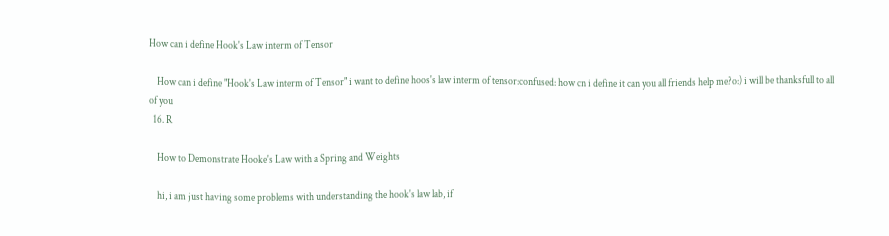How can i define Hook's Law interm of Tensor

    How can i define "Hook's Law interm of Tensor" i want to define hoos's law interm of tensor:confused: how cn i define it can you all friends help me?o:) i will be thanksfull to all of you
  16. R

    How to Demonstrate Hooke's Law with a Spring and Weights

    hi, i am just having some problems with understanding the hook's law lab, if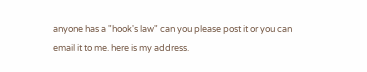anyone has a "hook's law" can you please post it or you can email it to me. here is my address.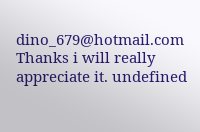dino_679@hotmail.com Thanks i will really appreciate it. undefined